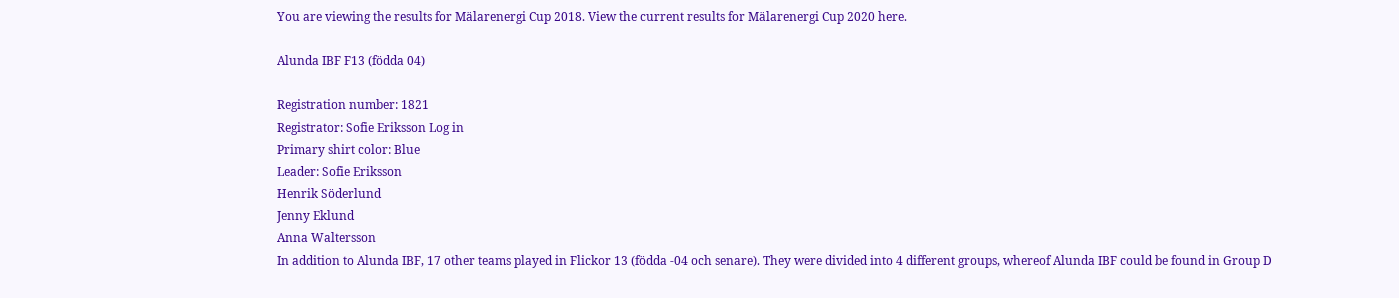You are viewing the results for Mälarenergi Cup 2018. View the current results for Mälarenergi Cup 2020 here.

Alunda IBF F13 (födda 04)

Registration number: 1821
Registrator: Sofie Eriksson Log in
Primary shirt color: Blue
Leader: Sofie Eriksson
Henrik Söderlund
Jenny Eklund
Anna Waltersson
In addition to Alunda IBF, 17 other teams played in Flickor 13 (födda -04 och senare). They were divided into 4 different groups, whereof Alunda IBF could be found in Group D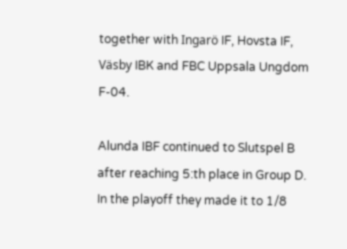together with Ingarö IF, Hovsta IF, Väsby IBK and FBC Uppsala Ungdom F-04.

Alunda IBF continued to Slutspel B after reaching 5:th place in Group D. In the playoff they made it to 1/8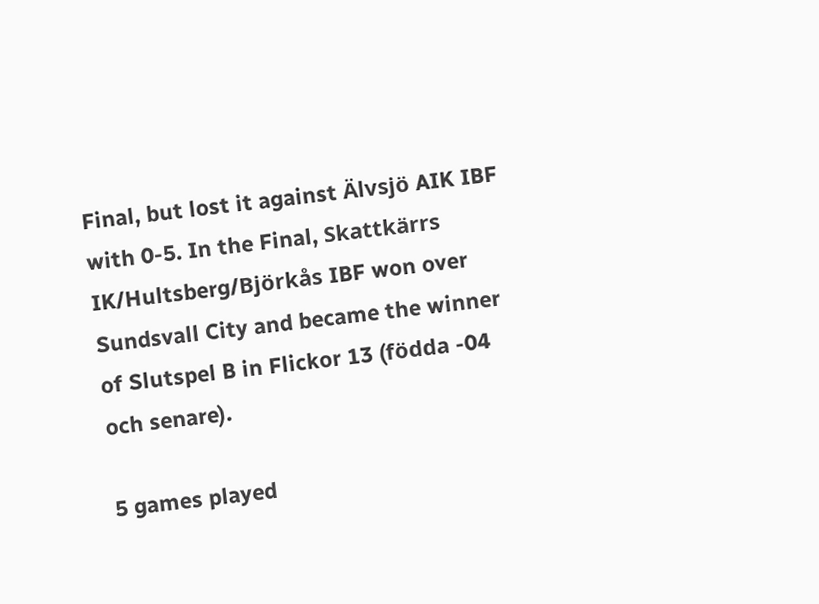Final, but lost it against Älvsjö AIK IBF with 0-5. In the Final, Skattkärrs IK/Hultsberg/Björkås IBF won over Sundsvall City and became the winner of Slutspel B in Flickor 13 (födda -04 och senare).

5 games played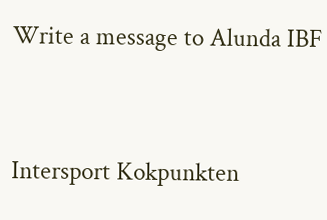Write a message to Alunda IBF


Intersport Kokpunkten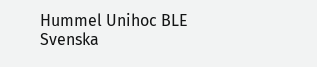Hummel Unihoc BLE Svenska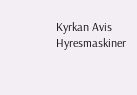Kyrkan Avis Hyresmaskiner